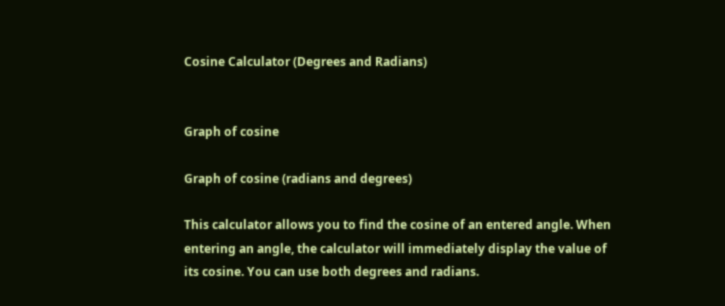Cosine Calculator (Degrees and Radians)


Graph of cosine

Graph of cosine (radians and degrees)

This calculator allows you to find the cosine of an entered angle. When entering an angle, the calculator will immediately display the value of its cosine. You can use both degrees and radians.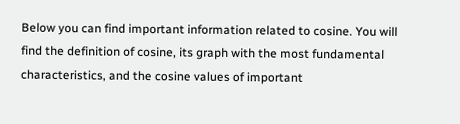Below you can find important information related to cosine. You will find the definition of cosine, its graph with the most fundamental characteristics, and the cosine values of important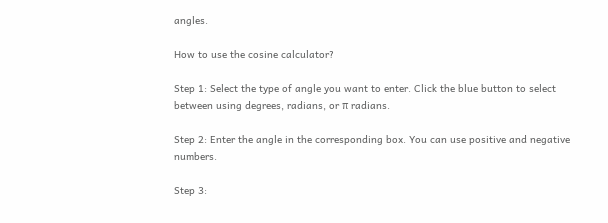angles.

How to use the cosine calculator?

Step 1: Select the type of angle you want to enter. Click the blue button to select between using degrees, radians, or π radians.

Step 2: Enter the angle in the corresponding box. You can use positive and negative numbers.

Step 3: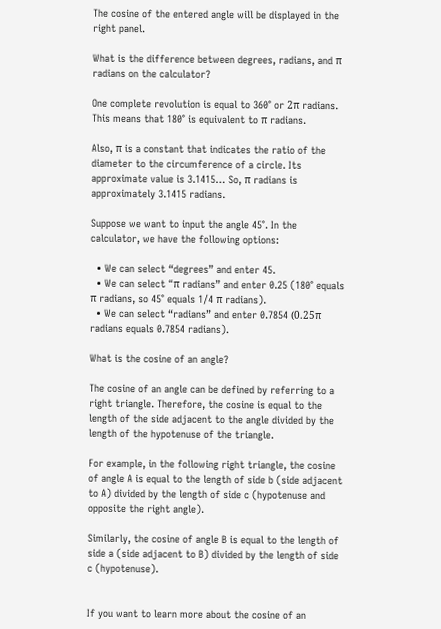The cosine of the entered angle will be displayed in the right panel.

What is the difference between degrees, radians, and π radians on the calculator?

One complete revolution is equal to 360° or 2π radians. This means that 180° is equivalent to π radians.

Also, π is a constant that indicates the ratio of the diameter to the circumference of a circle. Its approximate value is 3.1415… So, π radians is approximately 3.1415 radians.

Suppose we want to input the angle 45°. In the calculator, we have the following options:

  • We can select “degrees” and enter 45.
  • We can select “π radians” and enter 0.25 (180° equals π radians, so 45° equals 1/4 π radians).
  • We can select “radians” and enter 0.7854 (0.25π radians equals 0.7854 radians).

What is the cosine of an angle?

The cosine of an angle can be defined by referring to a right triangle. Therefore, the cosine is equal to the length of the side adjacent to the angle divided by the length of the hypotenuse of the triangle.

For example, in the following right triangle, the cosine of angle A is equal to the length of side b (side adjacent to A) divided by the length of side c (hypotenuse and opposite the right angle).

Similarly, the cosine of angle B is equal to the length of side a (side adjacent to B) divided by the length of side c (hypotenuse).


If you want to learn more about the cosine of an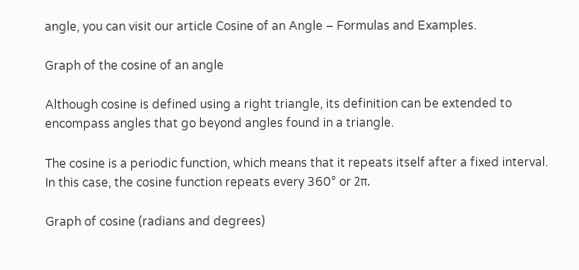angle, you can visit our article Cosine of an Angle – Formulas and Examples.

Graph of the cosine of an angle

Although cosine is defined using a right triangle, its definition can be extended to encompass angles that go beyond angles found in a triangle.

The cosine is a periodic function, which means that it repeats itself after a fixed interval. In this case, the cosine function repeats every 360° or 2π.

Graph of cosine (radians and degrees)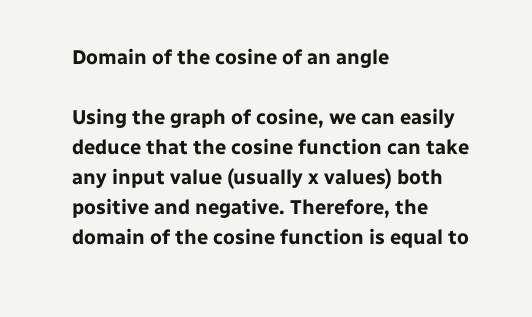Domain of the cosine of an angle

Using the graph of cosine, we can easily deduce that the cosine function can take any input value (usually x values) both positive and negative. Therefore, the domain of the cosine function is equal to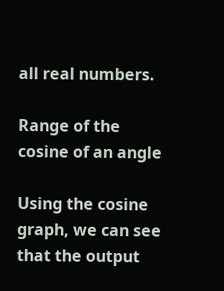all real numbers.

Range of the cosine of an angle

Using the cosine graph, we can see that the output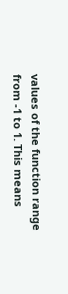values of the function range from -1 to 1. This means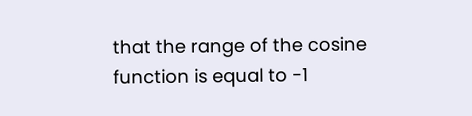that the range of the cosine function is equal to -1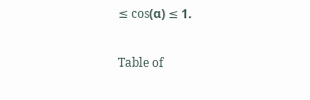≤ cos(α) ≤ 1.

Table of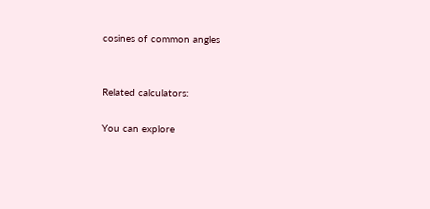cosines of common angles


Related calculators:

You can explore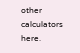other calculators here.